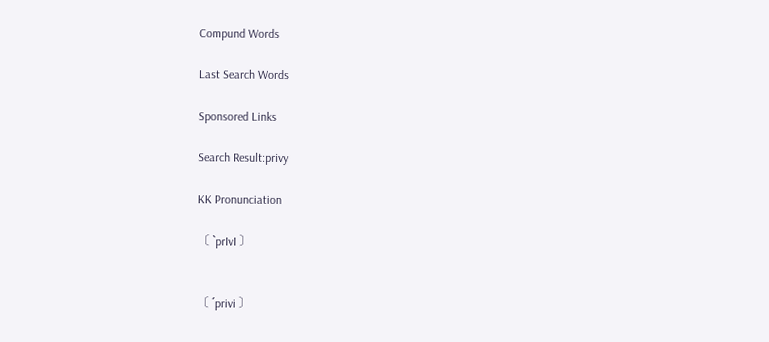Compund Words

Last Search Words

Sponsored Links

Search Result:privy

KK Pronunciation

〔 ˋprIvI 〕


〔 ˊprivi 〕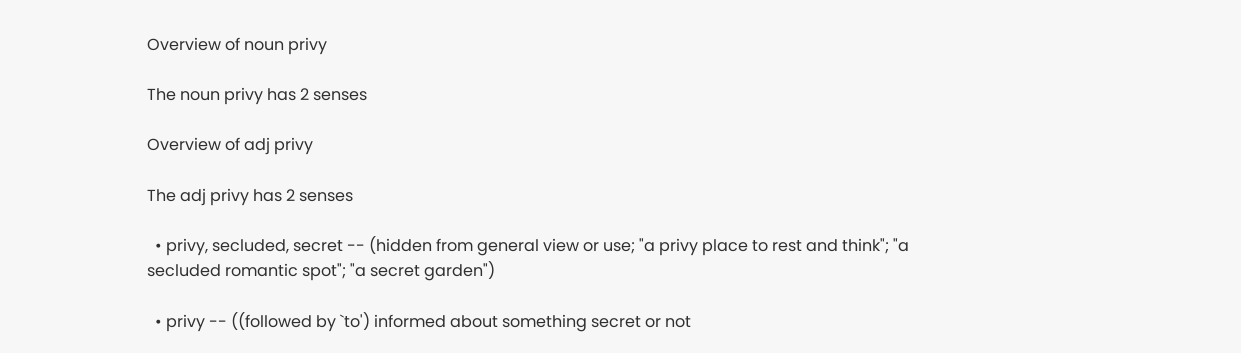Overview of noun privy

The noun privy has 2 senses

Overview of adj privy

The adj privy has 2 senses

  • privy, secluded, secret -- (hidden from general view or use; "a privy place to rest and think"; "a secluded romantic spot"; "a secret garden")

  • privy -- ((followed by `to') informed about something secret or not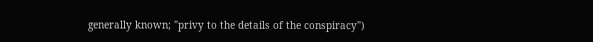generally known; "privy to the details of the conspiracy")